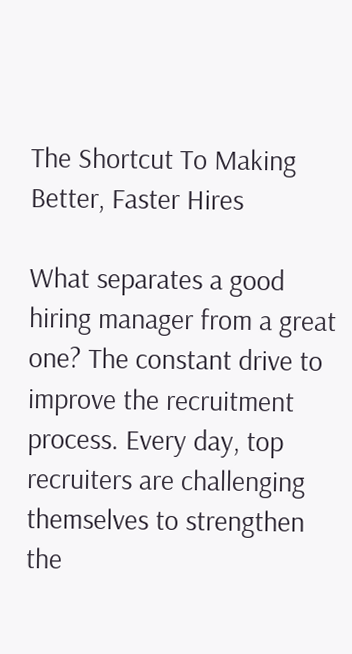The Shortcut To Making Better, Faster Hires

What separates a good hiring manager from a great one? The constant drive to improve the recruitment process. Every day, top recruiters are challenging themselves to strengthen the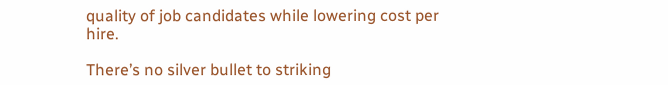quality of job candidates while lowering cost per hire.

There’s no silver bullet to striking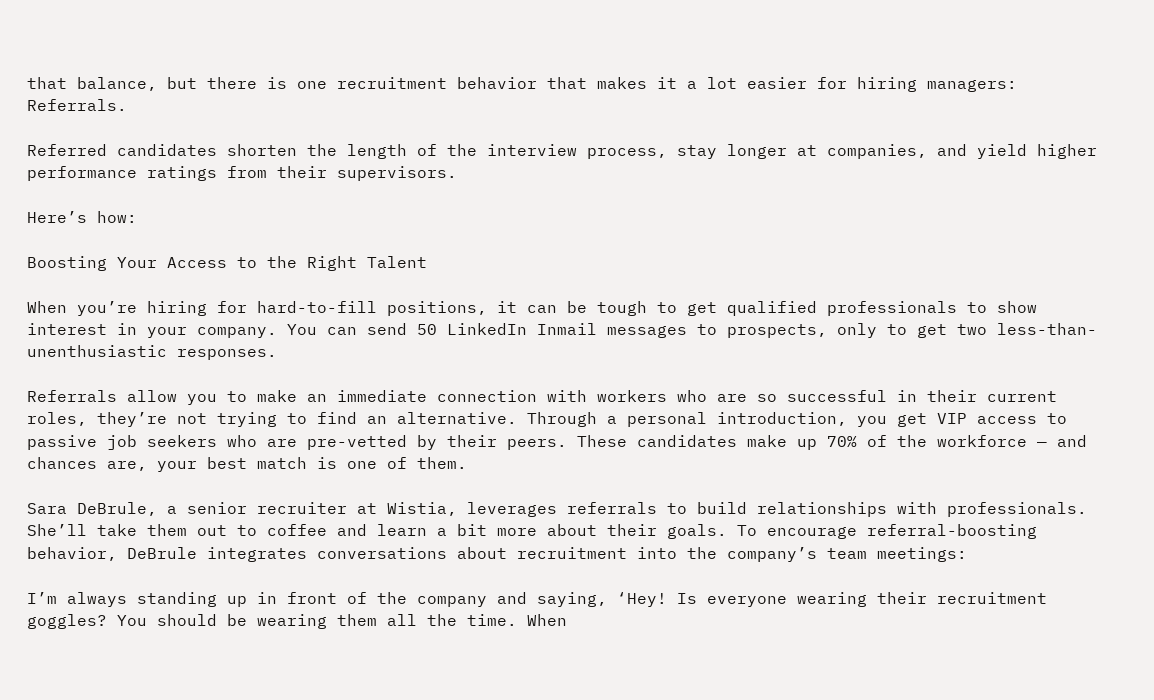that balance, but there is one recruitment behavior that makes it a lot easier for hiring managers: Referrals.

Referred candidates shorten the length of the interview process, stay longer at companies, and yield higher performance ratings from their supervisors.

Here’s how:

Boosting Your Access to the Right Talent

When you’re hiring for hard-to-fill positions, it can be tough to get qualified professionals to show interest in your company. You can send 50 LinkedIn Inmail messages to prospects, only to get two less-than-unenthusiastic responses.

Referrals allow you to make an immediate connection with workers who are so successful in their current roles, they’re not trying to find an alternative. Through a personal introduction, you get VIP access to passive job seekers who are pre-vetted by their peers. These candidates make up 70% of the workforce — and chances are, your best match is one of them.

Sara DeBrule, a senior recruiter at Wistia, leverages referrals to build relationships with professionals. She’ll take them out to coffee and learn a bit more about their goals. To encourage referral-boosting behavior, DeBrule integrates conversations about recruitment into the company’s team meetings:

I’m always standing up in front of the company and saying, ‘Hey! Is everyone wearing their recruitment goggles? You should be wearing them all the time. When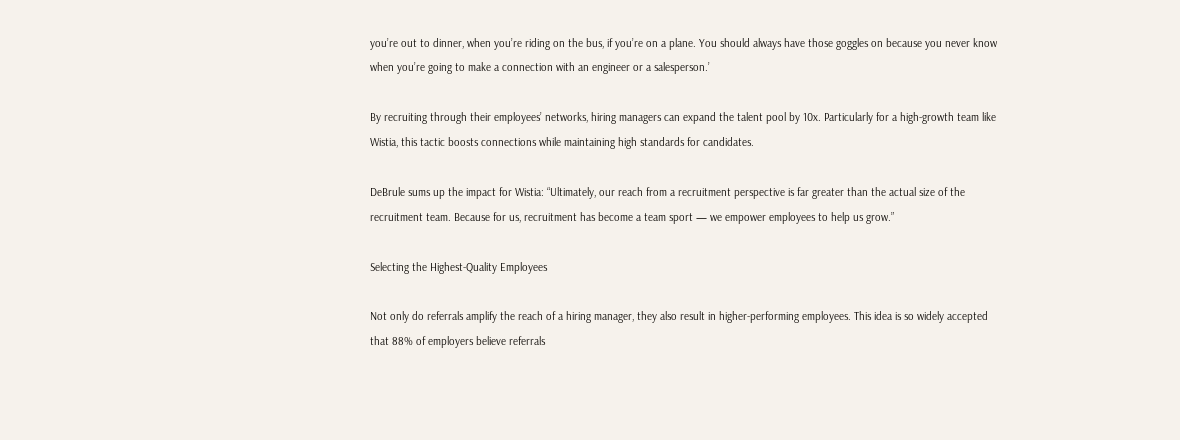you’re out to dinner, when you’re riding on the bus, if you’re on a plane. You should always have those goggles on because you never know when you’re going to make a connection with an engineer or a salesperson.’

By recruiting through their employees’ networks, hiring managers can expand the talent pool by 10x. Particularly for a high-growth team like Wistia, this tactic boosts connections while maintaining high standards for candidates.

DeBrule sums up the impact for Wistia: “Ultimately, our reach from a recruitment perspective is far greater than the actual size of the recruitment team. Because for us, recruitment has become a team sport — we empower employees to help us grow.”

Selecting the Highest-Quality Employees

Not only do referrals amplify the reach of a hiring manager, they also result in higher-performing employees. This idea is so widely accepted that 88% of employers believe referrals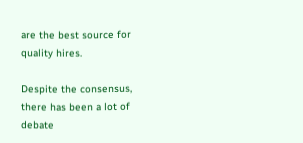are the best source for quality hires.

Despite the consensus, there has been a lot of debate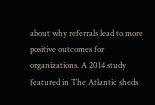about why referrals lead to more positive outcomes for organizations. A 2014 study featured in The Atlantic sheds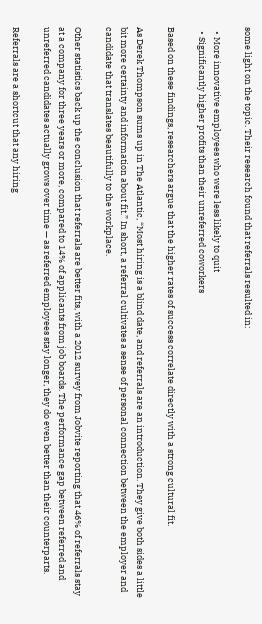some light on the topic. Their research found that referrals resulted in:

  • More innovative employees who were less likely to quit
  • Significantly higher profits than their unreferred coworkers

Based on these findings, researchers argue that the higher rates of success correlate directly with a strong cultural fit.

As Derek Thompson sums up in The Atlantic, “Most hiring is a blind date, and referrals are an introduction. They give both sides a little bit more certainty and information about fit.” In short, a referral cultivates a sense of personal connection between the employer and candidate that translates beautifully to the workplace.

Other statistics back up the conclusion that referrals are better fits, with a 2012 survey from Jobvite reporting that 46% of referrals stay at a company for three years or more, compared to 14% of applicants from job boards. The performance gap between referred and unreferred candidates actually grows over time — as referred employees stay longer, they do even better than their counterparts.

Referrals are a shortcut that any hiring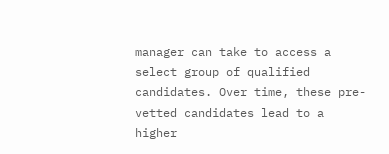manager can take to access a select group of qualified candidates. Over time, these pre-vetted candidates lead to a higher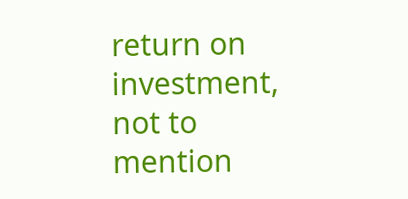return on investment, not to mention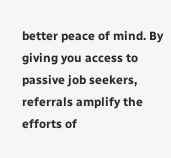better peace of mind. By giving you access to passive job seekers, referrals amplify the efforts of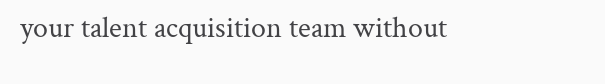your talent acquisition team without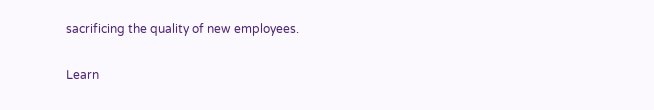sacrificing the quality of new employees.

Learn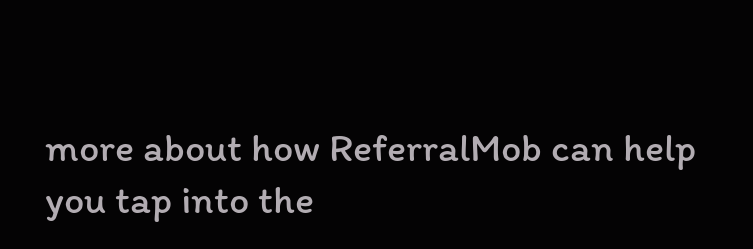more about how ReferralMob can help you tap into the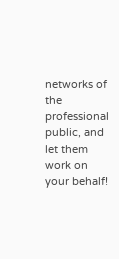networks of the professional public, and let them work on your behalf!